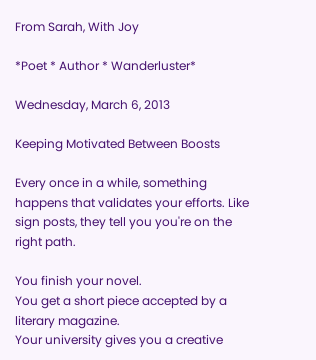From Sarah, With Joy

*Poet * Author * Wanderluster*

Wednesday, March 6, 2013

Keeping Motivated Between Boosts

Every once in a while, something happens that validates your efforts. Like sign posts, they tell you you're on the right path.

You finish your novel.
You get a short piece accepted by a literary magazine.
Your university gives you a creative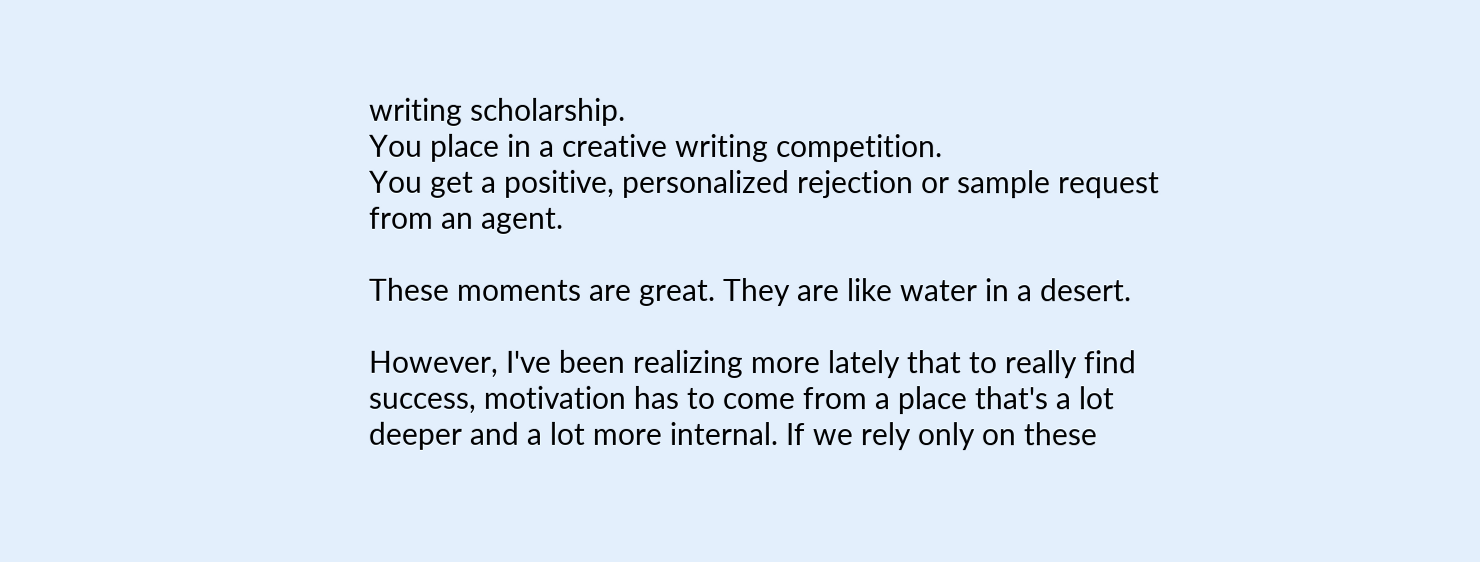writing scholarship.
You place in a creative writing competition.
You get a positive, personalized rejection or sample request from an agent.

These moments are great. They are like water in a desert.

However, I've been realizing more lately that to really find success, motivation has to come from a place that's a lot deeper and a lot more internal. If we rely only on these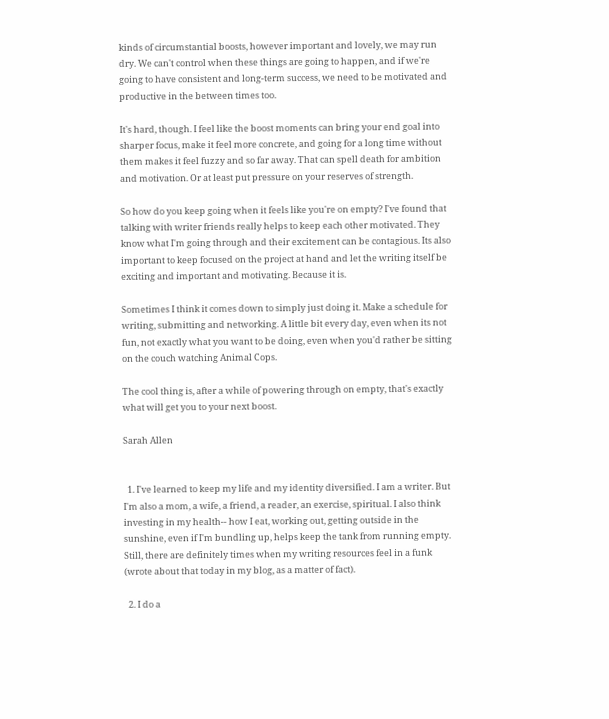kinds of circumstantial boosts, however important and lovely, we may run dry. We can't control when these things are going to happen, and if we're going to have consistent and long-term success, we need to be motivated and productive in the between times too.

It's hard, though. I feel like the boost moments can bring your end goal into sharper focus, make it feel more concrete, and going for a long time without them makes it feel fuzzy and so far away. That can spell death for ambition and motivation. Or at least put pressure on your reserves of strength.

So how do you keep going when it feels like you're on empty? I've found that talking with writer friends really helps to keep each other motivated. They know what I'm going through and their excitement can be contagious. Its also important to keep focused on the project at hand and let the writing itself be exciting and important and motivating. Because it is.

Sometimes I think it comes down to simply just doing it. Make a schedule for writing, submitting and networking. A little bit every day, even when its not fun, not exactly what you want to be doing, even when you'd rather be sitting on the couch watching Animal Cops.

The cool thing is, after a while of powering through on empty, that's exactly what will get you to your next boost.

Sarah Allen


  1. I've learned to keep my life and my identity diversified. I am a writer. But I'm also a mom, a wife, a friend, a reader, an exercise, spiritual. I also think investing in my health-- how I eat, working out, getting outside in the sunshine, even if I'm bundling up, helps keep the tank from running empty. Still, there are definitely times when my writing resources feel in a funk (wrote about that today in my blog, as a matter of fact).

  2. I do a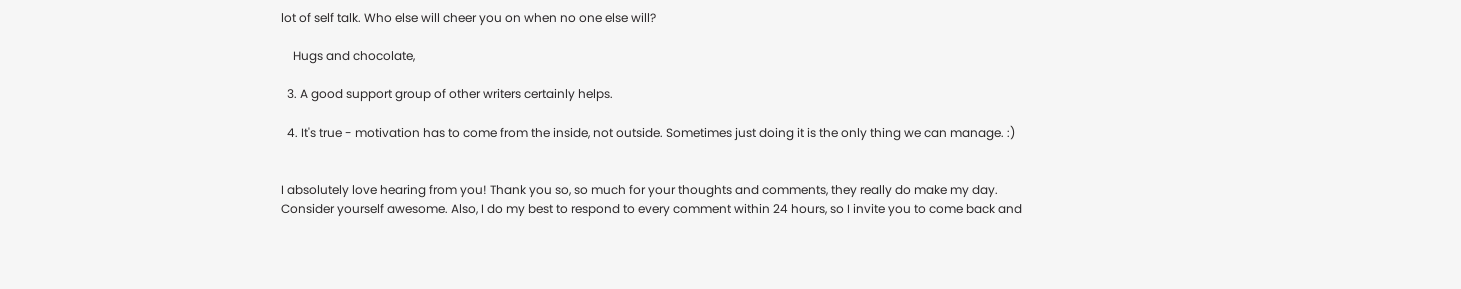lot of self talk. Who else will cheer you on when no one else will?

    Hugs and chocolate,

  3. A good support group of other writers certainly helps.

  4. It's true - motivation has to come from the inside, not outside. Sometimes just doing it is the only thing we can manage. :)


I absolutely love hearing from you! Thank you so, so much for your thoughts and comments, they really do make my day. Consider yourself awesome. Also, I do my best to respond to every comment within 24 hours, so I invite you to come back and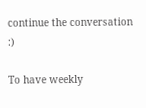continue the conversation :)

To have weekly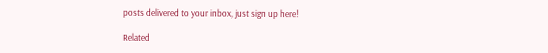posts delivered to your inbox, just sign up here!

Related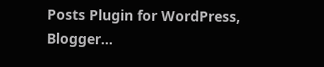Posts Plugin for WordPress, Blogger...